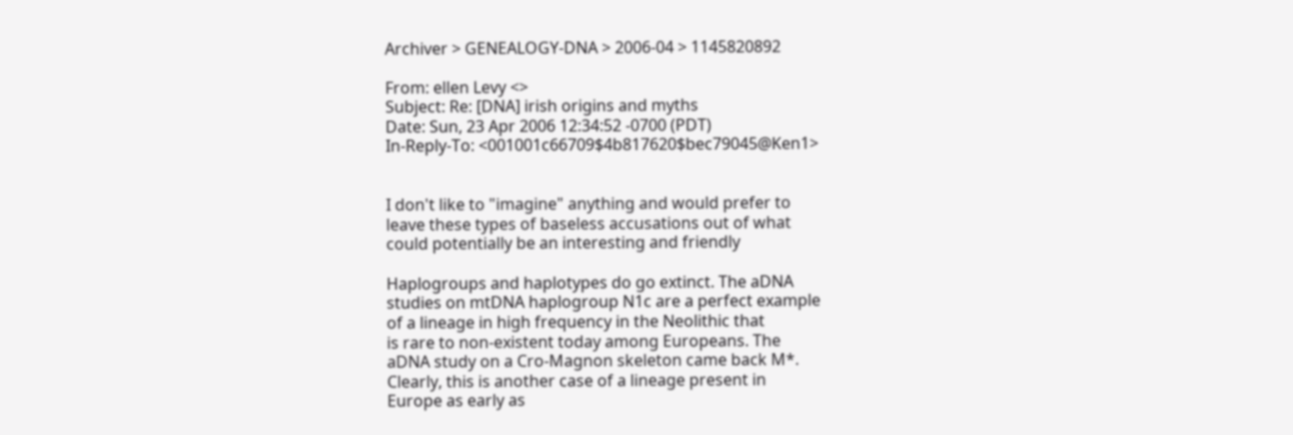Archiver > GENEALOGY-DNA > 2006-04 > 1145820892

From: ellen Levy <>
Subject: Re: [DNA] irish origins and myths
Date: Sun, 23 Apr 2006 12:34:52 -0700 (PDT)
In-Reply-To: <001001c66709$4b817620$bec79045@Ken1>


I don't like to "imagine" anything and would prefer to
leave these types of baseless accusations out of what
could potentially be an interesting and friendly

Haplogroups and haplotypes do go extinct. The aDNA
studies on mtDNA haplogroup N1c are a perfect example
of a lineage in high frequency in the Neolithic that
is rare to non-existent today among Europeans. The
aDNA study on a Cro-Magnon skeleton came back M*.
Clearly, this is another case of a lineage present in
Europe as early as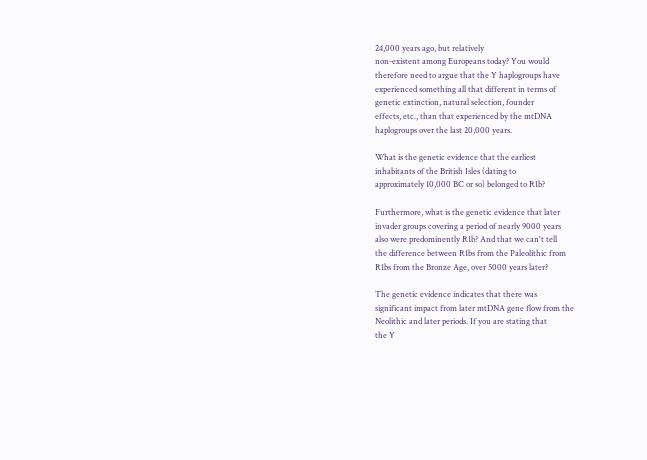24,000 years ago, but relatively
non-existent among Europeans today? You would
therefore need to argue that the Y haplogroups have
experienced something all that different in terms of
genetic extinction, natural selection, founder
effects, etc., than that experienced by the mtDNA
haplogroups over the last 20,000 years.

What is the genetic evidence that the earliest
inhabitants of the British Isles (dating to
approximately 10,000 BC or so) belonged to R1b?

Furthermore, what is the genetic evidence that later
invader groups covering a period of nearly 9000 years
also were predominently R1b? And that we can't tell
the difference between R1bs from the Paleolithic from
R1bs from the Bronze Age, over 5000 years later?

The genetic evidence indicates that there was
significant impact from later mtDNA gene flow from the
Neolithic and later periods. If you are stating that
the Y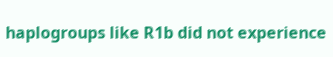haplogroups like R1b did not experience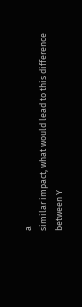a
similar impact, what would lead to this difference
between Y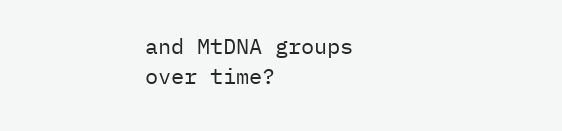and MtDNA groups over time?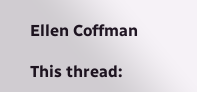Ellen Coffman

This thread: